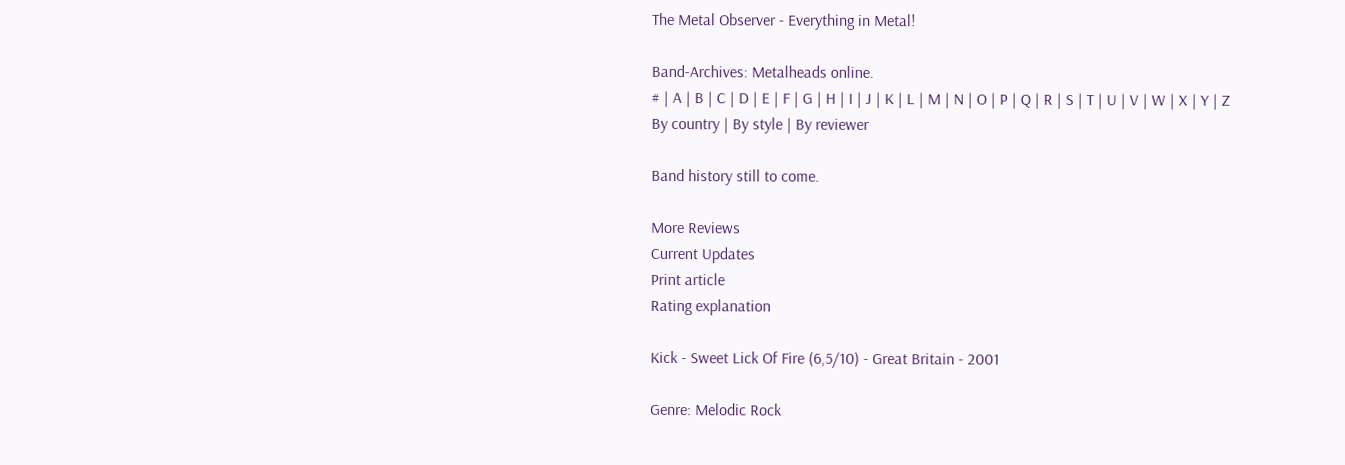The Metal Observer - Everything in Metal!

Band-Archives: Metalheads online.
# | A | B | C | D | E | F | G | H | I | J | K | L | M | N | O | P | Q | R | S | T | U | V | W | X | Y | Z By country | By style | By reviewer

Band history still to come.

More Reviews
Current Updates
Print article
Rating explanation

Kick - Sweet Lick Of Fire (6,5/10) - Great Britain - 2001

Genre: Melodic Rock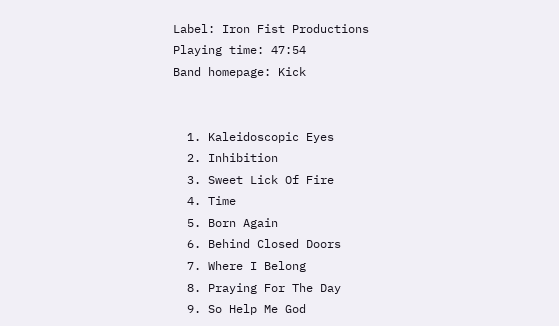Label: Iron Fist Productions
Playing time: 47:54
Band homepage: Kick


  1. Kaleidoscopic Eyes
  2. Inhibition
  3. Sweet Lick Of Fire
  4. Time
  5. Born Again
  6. Behind Closed Doors
  7. Where I Belong
  8. Praying For The Day
  9. So Help Me God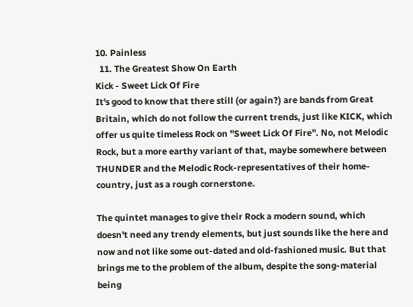10. Painless
  11. The Greatest Show On Earth
Kick - Sweet Lick Of Fire
It's good to know that there still (or again?) are bands from Great Britain, which do not follow the current trends, just like KICK, which offer us quite timeless Rock on "Sweet Lick Of Fire". No, not Melodic Rock, but a more earthy variant of that, maybe somewhere between THUNDER and the Melodic Rock-representatives of their home-country, just as a rough cornerstone.

The quintet manages to give their Rock a modern sound, which doesn't need any trendy elements, but just sounds like the here and now and not like some out-dated and old-fashioned music. But that brings me to the problem of the album, despite the song-material being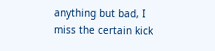anything but bad, I miss the certain kick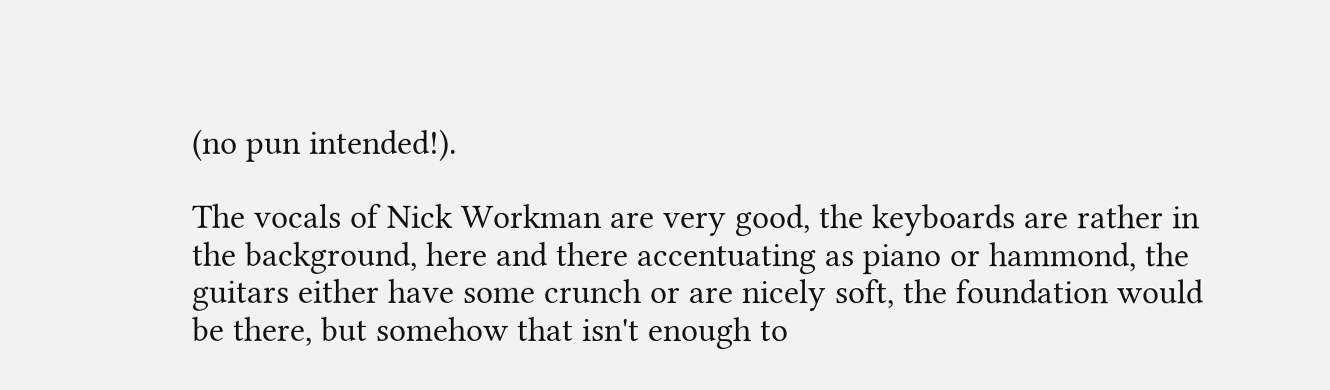(no pun intended!).

The vocals of Nick Workman are very good, the keyboards are rather in the background, here and there accentuating as piano or hammond, the guitars either have some crunch or are nicely soft, the foundation would be there, but somehow that isn't enough to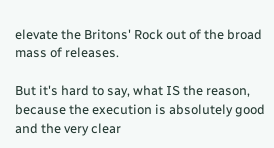elevate the Britons' Rock out of the broad mass of releases.

But it's hard to say, what IS the reason, because the execution is absolutely good and the very clear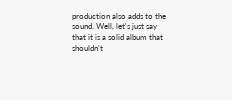production also adds to the sound. Well, let's just say that it is a solid album that shouldn't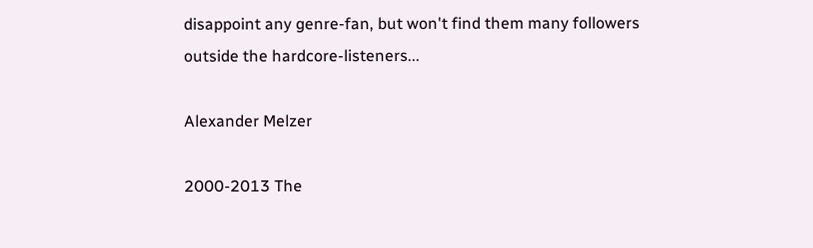disappoint any genre-fan, but won't find them many followers outside the hardcore-listeners...

Alexander Melzer

2000-2013 The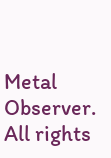Metal Observer. All rights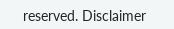reserved. Disclaimer